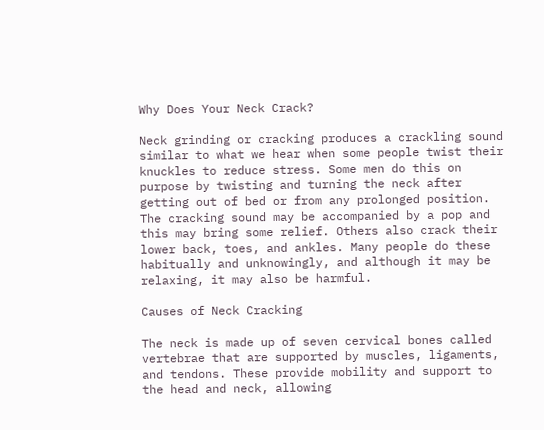Why Does Your Neck Crack?

Neck grinding or cracking produces a crackling sound similar to what we hear when some people twist their knuckles to reduce stress. Some men do this on purpose by twisting and turning the neck after getting out of bed or from any prolonged position. The cracking sound may be accompanied by a pop and this may bring some relief. Others also crack their lower back, toes, and ankles. Many people do these habitually and unknowingly, and although it may be relaxing, it may also be harmful.

Causes of Neck Cracking

The neck is made up of seven cervical bones called vertebrae that are supported by muscles, ligaments, and tendons. These provide mobility and support to the head and neck, allowing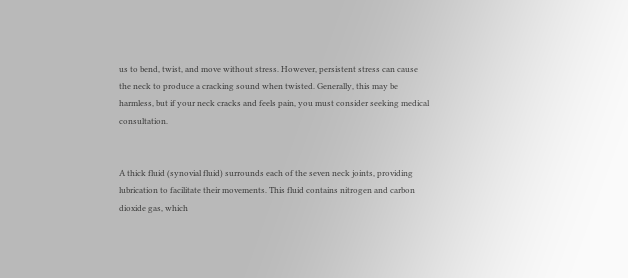us to bend, twist, and move without stress. However, persistent stress can cause the neck to produce a cracking sound when twisted. Generally, this may be harmless, but if your neck cracks and feels pain, you must consider seeking medical consultation.


A thick fluid (synovial fluid) surrounds each of the seven neck joints, providing lubrication to facilitate their movements. This fluid contains nitrogen and carbon dioxide gas, which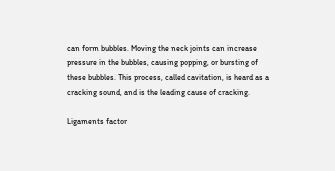can form bubbles. Moving the neck joints can increase pressure in the bubbles, causing popping, or bursting of these bubbles. This process, called cavitation, is heard as a cracking sound, and is the leading cause of cracking.

Ligaments factor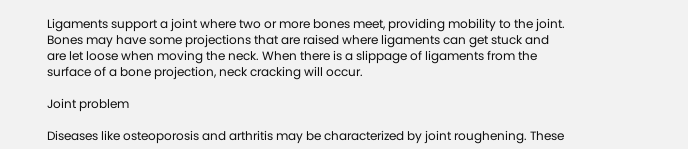Ligaments support a joint where two or more bones meet, providing mobility to the joint. Bones may have some projections that are raised where ligaments can get stuck and are let loose when moving the neck. When there is a slippage of ligaments from the surface of a bone projection, neck cracking will occur.

Joint problem

Diseases like osteoporosis and arthritis may be characterized by joint roughening. These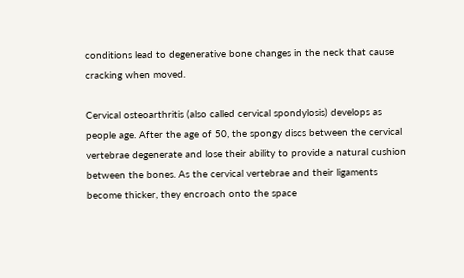conditions lead to degenerative bone changes in the neck that cause cracking when moved.

Cervical osteoarthritis (also called cervical spondylosis) develops as people age. After the age of 50, the spongy discs between the cervical vertebrae degenerate and lose their ability to provide a natural cushion between the bones. As the cervical vertebrae and their ligaments become thicker, they encroach onto the space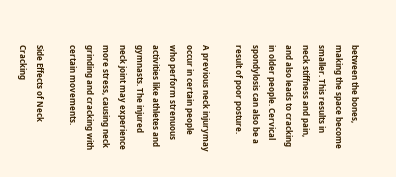between the bones, making the space become smaller. This results in neck stiffness and pain, and also leads to cracking in older people. Cervical spondylosis can also be a result of poor posture.

A previous neck injurymay occur in certain people who perform strenuous activities like athletes and gymnasts. The injured neck joint may experience more stress, causing neck grinding and cracking with certain movements.

Side Effects of Neck Cracking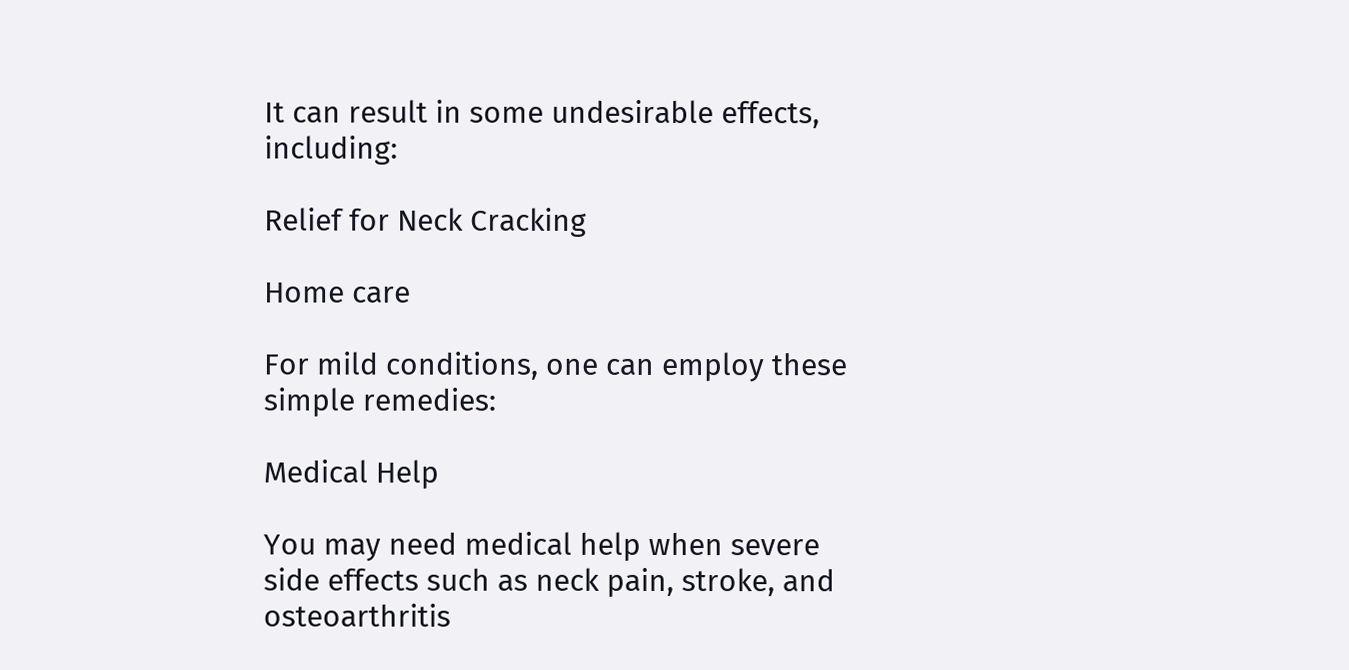It can result in some undesirable effects, including:

Relief for Neck Cracking

Home care

For mild conditions, one can employ these simple remedies:

Medical Help

You may need medical help when severe side effects such as neck pain, stroke, and osteoarthritis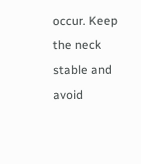occur. Keep the neck stable and avoid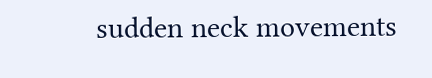sudden neck movements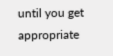until you get appropriate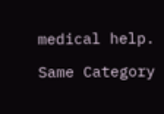medical help.

Same Category